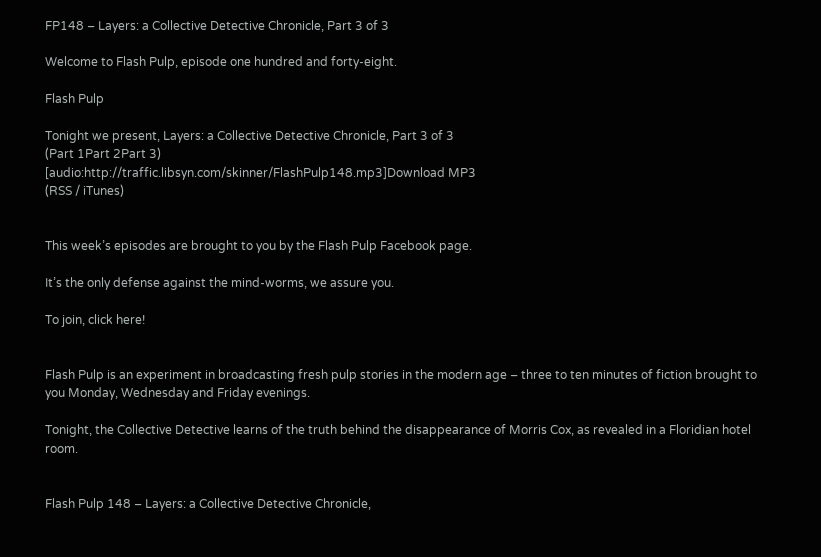FP148 – Layers: a Collective Detective Chronicle, Part 3 of 3

Welcome to Flash Pulp, episode one hundred and forty-eight.

Flash Pulp

Tonight we present, Layers: a Collective Detective Chronicle, Part 3 of 3
(Part 1Part 2Part 3)
[audio:http://traffic.libsyn.com/skinner/FlashPulp148.mp3]Download MP3
(RSS / iTunes)


This week’s episodes are brought to you by the Flash Pulp Facebook page.

It’s the only defense against the mind-worms, we assure you.

To join, click here!


Flash Pulp is an experiment in broadcasting fresh pulp stories in the modern age – three to ten minutes of fiction brought to you Monday, Wednesday and Friday evenings.

Tonight, the Collective Detective learns of the truth behind the disappearance of Morris Cox, as revealed in a Floridian hotel room.


Flash Pulp 148 – Layers: a Collective Detective Chronicle,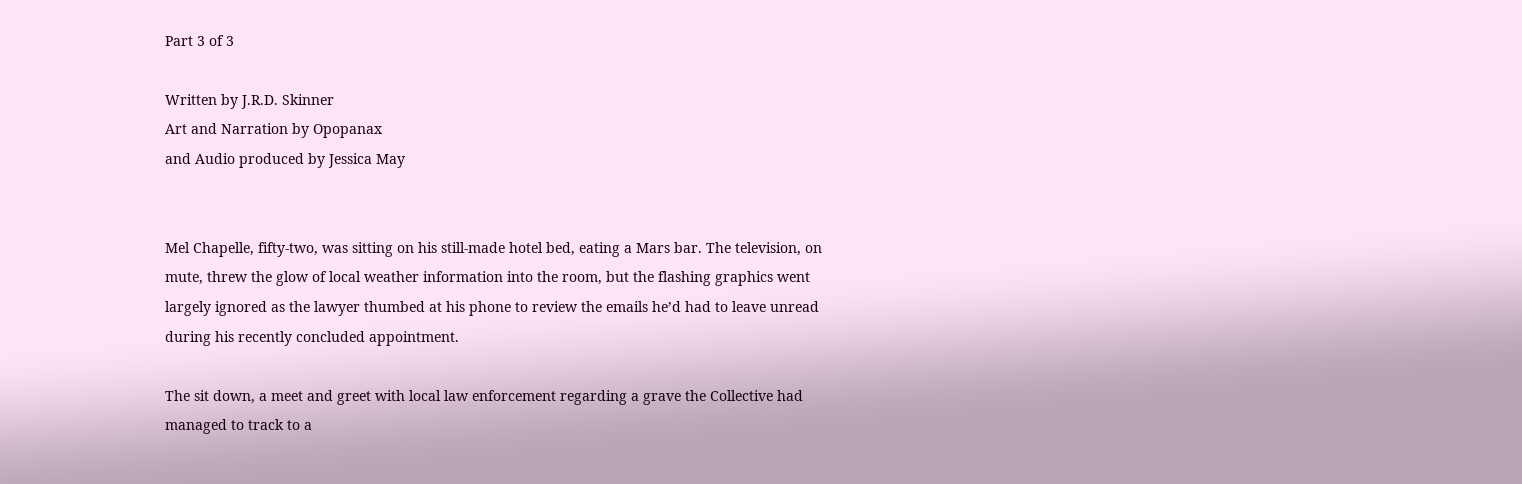Part 3 of 3

Written by J.R.D. Skinner
Art and Narration by Opopanax
and Audio produced by Jessica May


Mel Chapelle, fifty-two, was sitting on his still-made hotel bed, eating a Mars bar. The television, on mute, threw the glow of local weather information into the room, but the flashing graphics went largely ignored as the lawyer thumbed at his phone to review the emails he’d had to leave unread during his recently concluded appointment.

The sit down, a meet and greet with local law enforcement regarding a grave the Collective had managed to track to a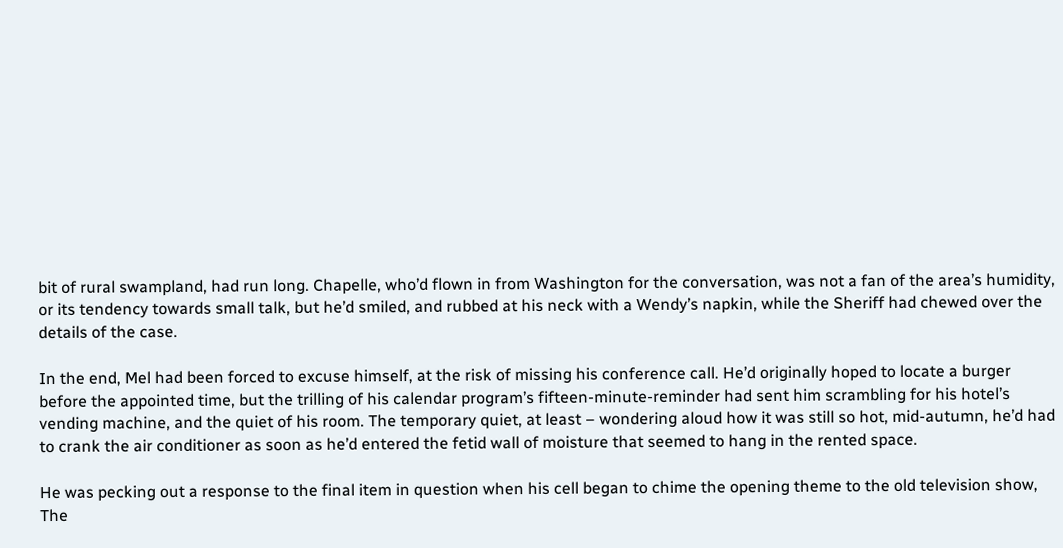bit of rural swampland, had run long. Chapelle, who’d flown in from Washington for the conversation, was not a fan of the area’s humidity, or its tendency towards small talk, but he’d smiled, and rubbed at his neck with a Wendy’s napkin, while the Sheriff had chewed over the details of the case.

In the end, Mel had been forced to excuse himself, at the risk of missing his conference call. He’d originally hoped to locate a burger before the appointed time, but the trilling of his calendar program’s fifteen-minute-reminder had sent him scrambling for his hotel’s vending machine, and the quiet of his room. The temporary quiet, at least – wondering aloud how it was still so hot, mid-autumn, he’d had to crank the air conditioner as soon as he’d entered the fetid wall of moisture that seemed to hang in the rented space.

He was pecking out a response to the final item in question when his cell began to chime the opening theme to the old television show, The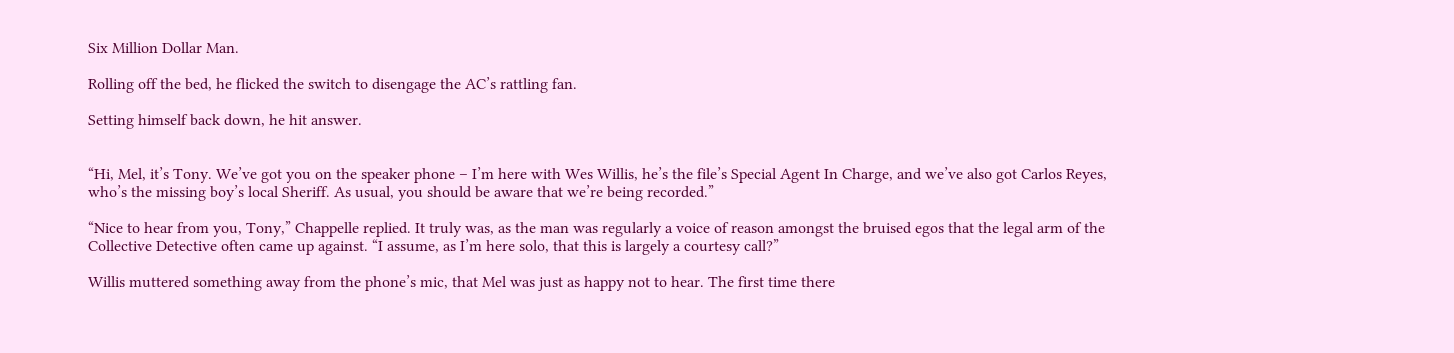Six Million Dollar Man.

Rolling off the bed, he flicked the switch to disengage the AC’s rattling fan.

Setting himself back down, he hit answer.


“Hi, Mel, it’s Tony. We’ve got you on the speaker phone – I’m here with Wes Willis, he’s the file’s Special Agent In Charge, and we’ve also got Carlos Reyes, who’s the missing boy’s local Sheriff. As usual, you should be aware that we’re being recorded.”

“Nice to hear from you, Tony,” Chappelle replied. It truly was, as the man was regularly a voice of reason amongst the bruised egos that the legal arm of the Collective Detective often came up against. “I assume, as I’m here solo, that this is largely a courtesy call?”

Willis muttered something away from the phone’s mic, that Mel was just as happy not to hear. The first time there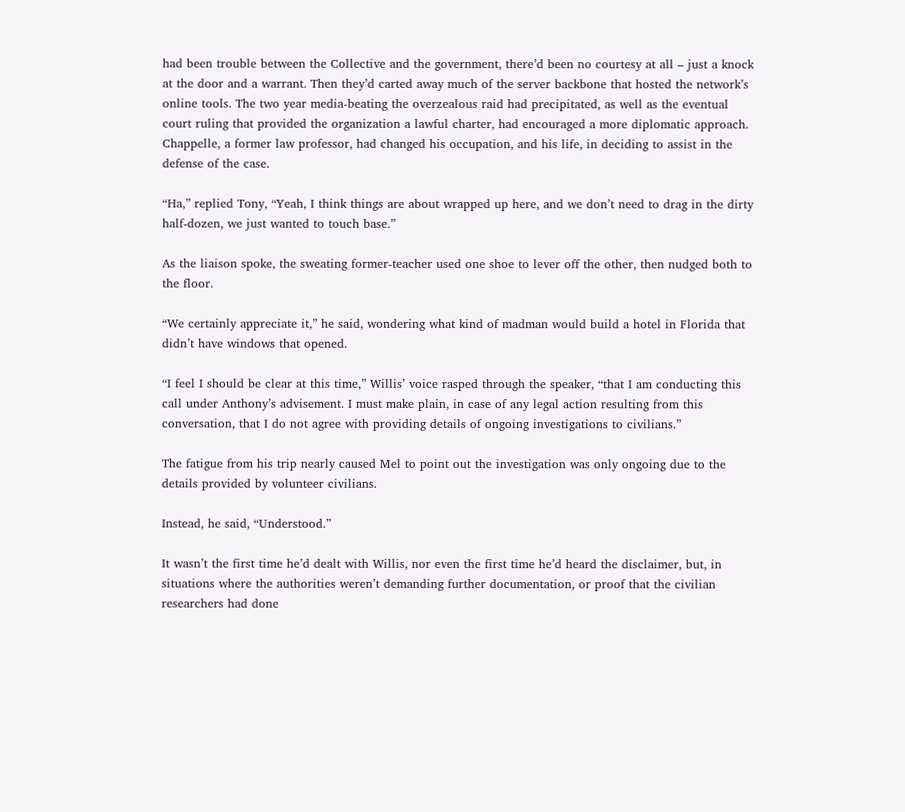had been trouble between the Collective and the government, there’d been no courtesy at all – just a knock at the door and a warrant. Then they’d carted away much of the server backbone that hosted the network’s online tools. The two year media-beating the overzealous raid had precipitated, as well as the eventual court ruling that provided the organization a lawful charter, had encouraged a more diplomatic approach. Chappelle, a former law professor, had changed his occupation, and his life, in deciding to assist in the defense of the case.

“Ha,” replied Tony, “Yeah, I think things are about wrapped up here, and we don’t need to drag in the dirty half-dozen, we just wanted to touch base.”

As the liaison spoke, the sweating former-teacher used one shoe to lever off the other, then nudged both to the floor.

“We certainly appreciate it,” he said, wondering what kind of madman would build a hotel in Florida that didn’t have windows that opened.

“I feel I should be clear at this time,” Willis’ voice rasped through the speaker, “that I am conducting this call under Anthony’s advisement. I must make plain, in case of any legal action resulting from this conversation, that I do not agree with providing details of ongoing investigations to civilians.”

The fatigue from his trip nearly caused Mel to point out the investigation was only ongoing due to the details provided by volunteer civilians.

Instead, he said, “Understood.”

It wasn’t the first time he’d dealt with Willis, nor even the first time he’d heard the disclaimer, but, in situations where the authorities weren’t demanding further documentation, or proof that the civilian researchers had done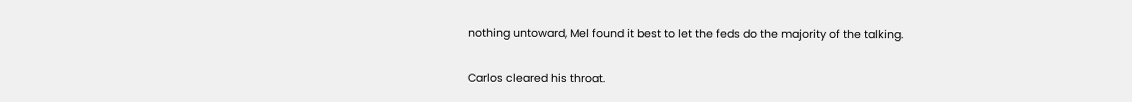nothing untoward, Mel found it best to let the feds do the majority of the talking.

Carlos cleared his throat.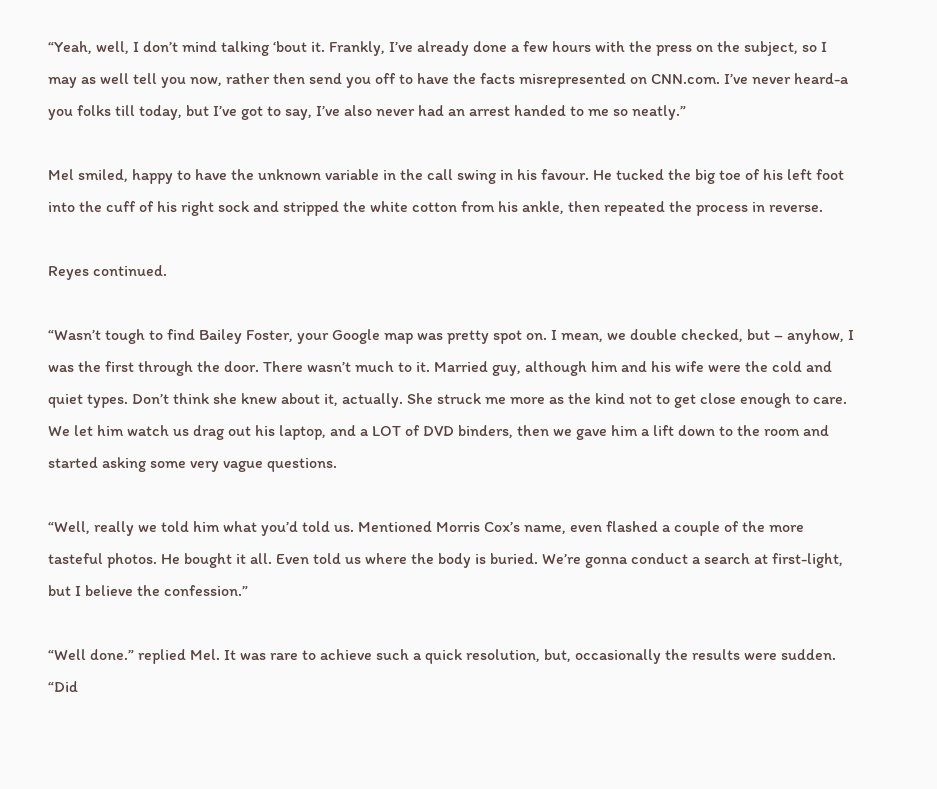“Yeah, well, I don’t mind talking ‘bout it. Frankly, I’ve already done a few hours with the press on the subject, so I may as well tell you now, rather then send you off to have the facts misrepresented on CNN.com. I’ve never heard-a you folks till today, but I’ve got to say, I’ve also never had an arrest handed to me so neatly.”

Mel smiled, happy to have the unknown variable in the call swing in his favour. He tucked the big toe of his left foot into the cuff of his right sock and stripped the white cotton from his ankle, then repeated the process in reverse.

Reyes continued.

“Wasn’t tough to find Bailey Foster, your Google map was pretty spot on. I mean, we double checked, but – anyhow, I was the first through the door. There wasn’t much to it. Married guy, although him and his wife were the cold and quiet types. Don’t think she knew about it, actually. She struck me more as the kind not to get close enough to care. We let him watch us drag out his laptop, and a LOT of DVD binders, then we gave him a lift down to the room and started asking some very vague questions.

“Well, really we told him what you’d told us. Mentioned Morris Cox’s name, even flashed a couple of the more tasteful photos. He bought it all. Even told us where the body is buried. We’re gonna conduct a search at first-light, but I believe the confession.”

“Well done.” replied Mel. It was rare to achieve such a quick resolution, but, occasionally the results were sudden. “Did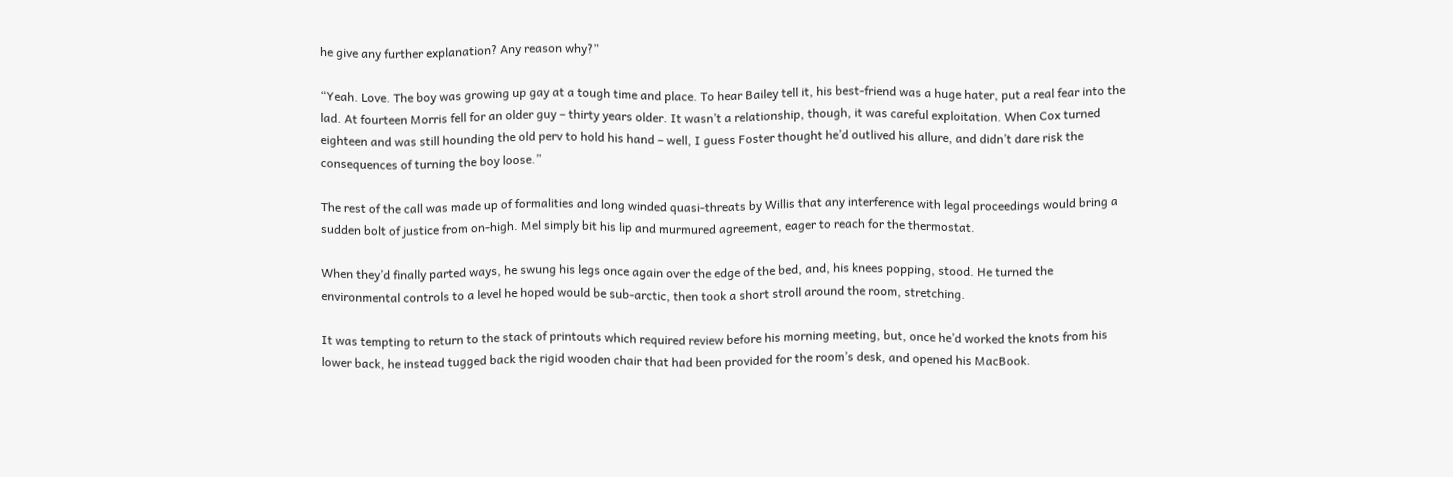he give any further explanation? Any reason why?”

“Yeah. Love. The boy was growing up gay at a tough time and place. To hear Bailey tell it, his best-friend was a huge hater, put a real fear into the lad. At fourteen Morris fell for an older guy – thirty years older. It wasn’t a relationship, though, it was careful exploitation. When Cox turned eighteen and was still hounding the old perv to hold his hand – well, I guess Foster thought he’d outlived his allure, and didn’t dare risk the consequences of turning the boy loose.”

The rest of the call was made up of formalities and long winded quasi-threats by Willis that any interference with legal proceedings would bring a sudden bolt of justice from on-high. Mel simply bit his lip and murmured agreement, eager to reach for the thermostat.

When they’d finally parted ways, he swung his legs once again over the edge of the bed, and, his knees popping, stood. He turned the environmental controls to a level he hoped would be sub-arctic, then took a short stroll around the room, stretching.

It was tempting to return to the stack of printouts which required review before his morning meeting, but, once he’d worked the knots from his lower back, he instead tugged back the rigid wooden chair that had been provided for the room’s desk, and opened his MacBook.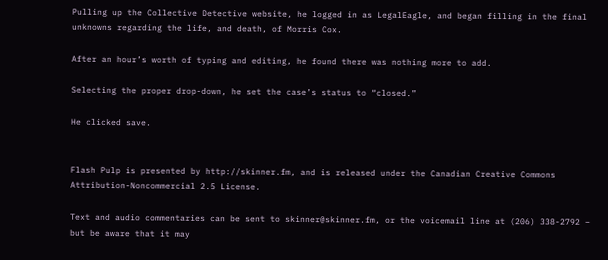Pulling up the Collective Detective website, he logged in as LegalEagle, and began filling in the final unknowns regarding the life, and death, of Morris Cox.

After an hour’s worth of typing and editing, he found there was nothing more to add.

Selecting the proper drop-down, he set the case’s status to “closed.”

He clicked save.


Flash Pulp is presented by http://skinner.fm, and is released under the Canadian Creative Commons Attribution-Noncommercial 2.5 License.

Text and audio commentaries can be sent to skinner@skinner.fm, or the voicemail line at (206) 338-2792 – but be aware that it may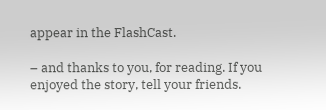appear in the FlashCast.

– and thanks to you, for reading. If you enjoyed the story, tell your friends.